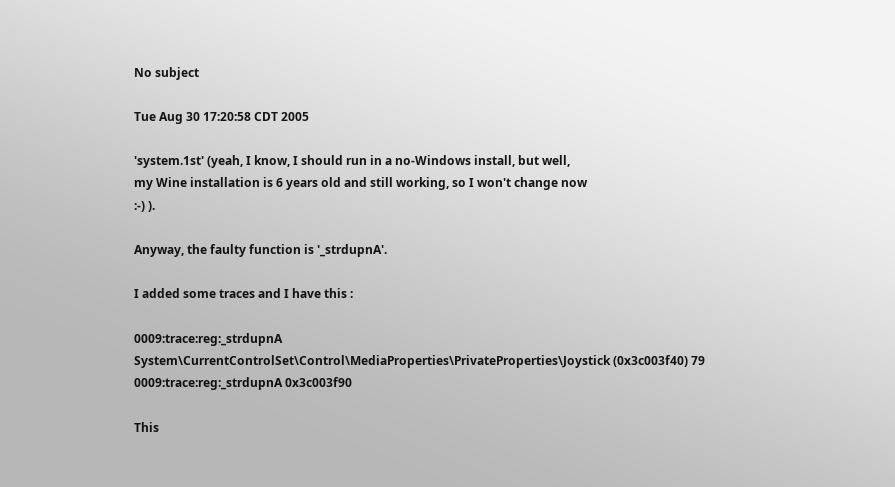No subject

Tue Aug 30 17:20:58 CDT 2005

'system.1st' (yeah, I know, I should run in a no-Windows install, but well,
my Wine installation is 6 years old and still working, so I won't change now
:-) ).

Anyway, the faulty function is '_strdupnA'.

I added some traces and I have this :

0009:trace:reg:_strdupnA System\CurrentControlSet\Control\MediaProperties\PrivateProperties\Joystick (0x3c003f40) 79
0009:trace:reg:_strdupnA 0x3c003f90

This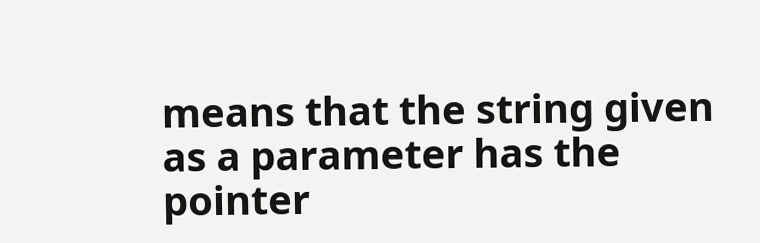means that the string given as a parameter has the pointer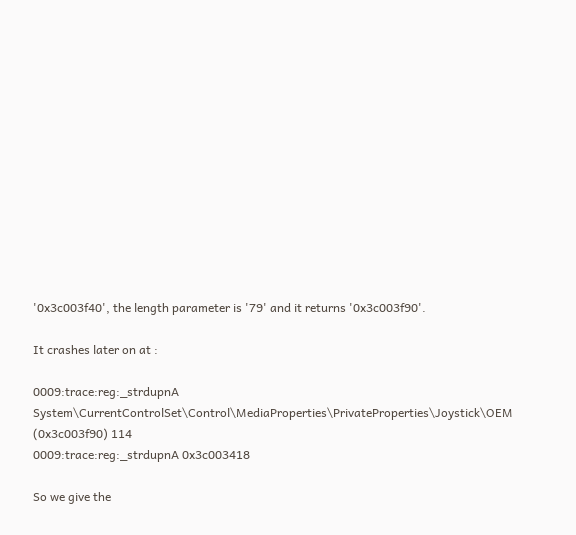'0x3c003f40', the length parameter is '79' and it returns '0x3c003f90'.

It crashes later on at :

0009:trace:reg:_strdupnA System\CurrentControlSet\Control\MediaProperties\PrivateProperties\Joystick\OEM (0x3c003f90) 114
0009:trace:reg:_strdupnA 0x3c003418

So we give the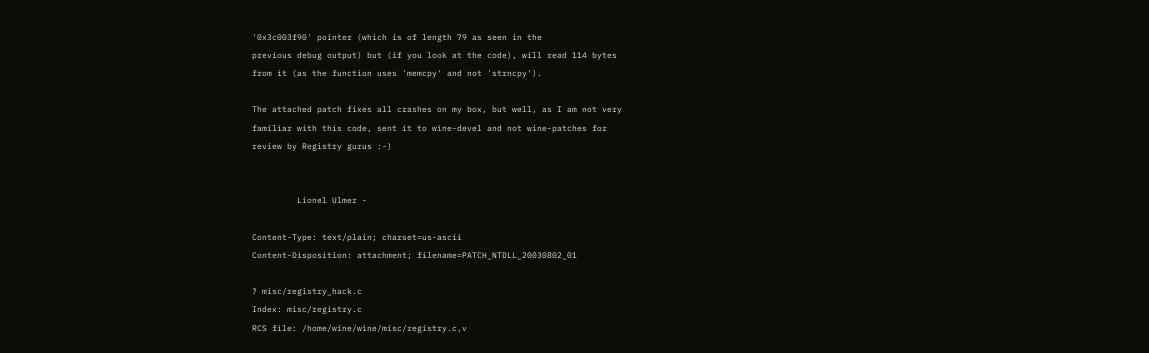'0x3c003f90' pointer (which is of length 79 as seen in the
previous debug output) but (if you look at the code), will read 114 bytes
from it (as the function uses 'memcpy' and not 'strncpy').

The attached patch fixes all crashes on my box, but well, as I am not very
familiar with this code, sent it to wine-devel and not wine-patches for
review by Registry gurus :-)


         Lionel Ulmer -

Content-Type: text/plain; charset=us-ascii
Content-Disposition: attachment; filename=PATCH_NTDLL_20030802_01

? misc/registry_hack.c
Index: misc/registry.c
RCS file: /home/wine/wine/misc/registry.c,v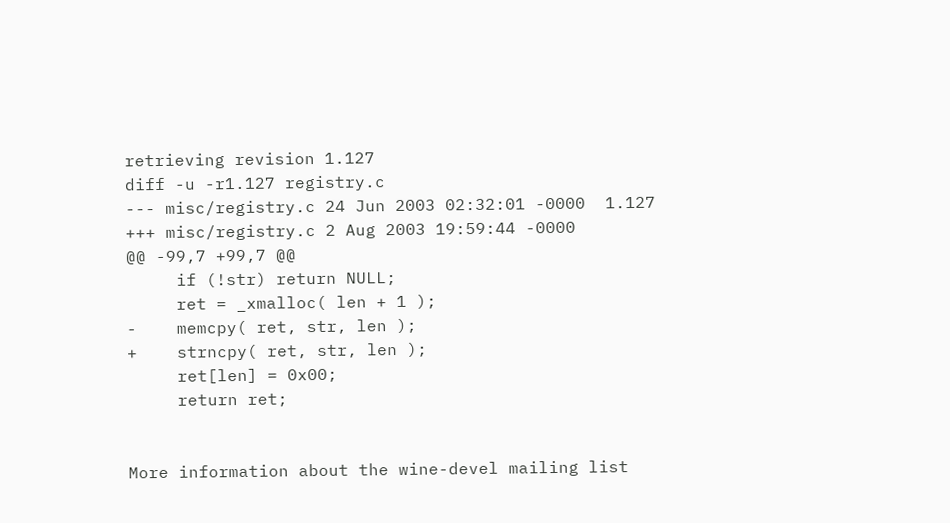retrieving revision 1.127
diff -u -r1.127 registry.c
--- misc/registry.c 24 Jun 2003 02:32:01 -0000  1.127
+++ misc/registry.c 2 Aug 2003 19:59:44 -0000
@@ -99,7 +99,7 @@
     if (!str) return NULL;
     ret = _xmalloc( len + 1 );
-    memcpy( ret, str, len );
+    strncpy( ret, str, len );
     ret[len] = 0x00;
     return ret;


More information about the wine-devel mailing list